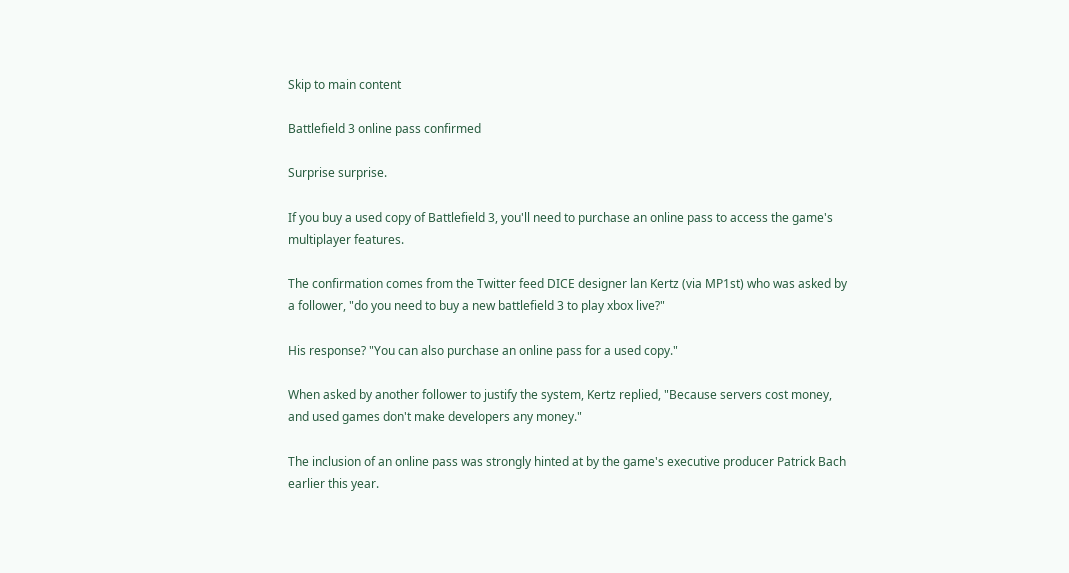Skip to main content

Battlefield 3 online pass confirmed

Surprise surprise.

If you buy a used copy of Battlefield 3, you'll need to purchase an online pass to access the game's multiplayer features.

The confirmation comes from the Twitter feed DICE designer lan Kertz (via MP1st) who was asked by a follower, "do you need to buy a new battlefield 3 to play xbox live?"

His response? "You can also purchase an online pass for a used copy."

When asked by another follower to justify the system, Kertz replied, "Because servers cost money, and used games don't make developers any money."

The inclusion of an online pass was strongly hinted at by the game's executive producer Patrick Bach earlier this year.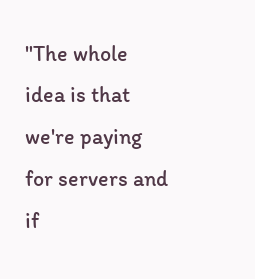"The whole idea is that we're paying for servers and if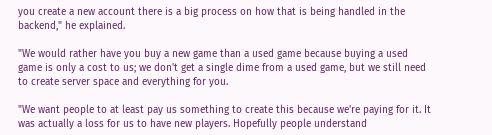you create a new account there is a big process on how that is being handled in the backend," he explained.

"We would rather have you buy a new game than a used game because buying a used game is only a cost to us; we don't get a single dime from a used game, but we still need to create server space and everything for you.

"We want people to at least pay us something to create this because we're paying for it. It was actually a loss for us to have new players. Hopefully people understand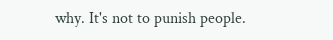why. It's not to punish people.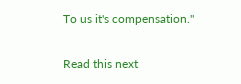To us it's compensation."

Read this next